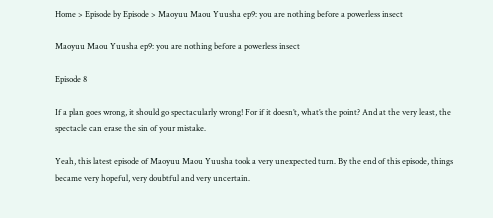Home > Episode by Episode > Maoyuu Maou Yuusha ep9: you are nothing before a powerless insect

Maoyuu Maou Yuusha ep9: you are nothing before a powerless insect

Episode 8

If a plan goes wrong, it should go spectacularly wrong! For if it doesn’t, what’s the point? And at the very least, the spectacle can erase the sin of your mistake.

Yeah, this latest episode of Maoyuu Maou Yuusha took a very unexpected turn. By the end of this episode, things became very hopeful, very doubtful and very uncertain.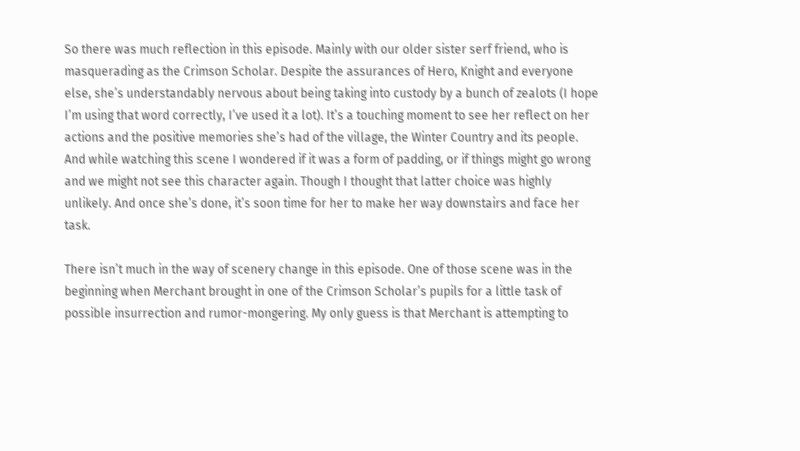So there was much reflection in this episode. Mainly with our older sister serf friend, who is masquerading as the Crimson Scholar. Despite the assurances of Hero, Knight and everyone else, she’s understandably nervous about being taking into custody by a bunch of zealots (I hope I’m using that word correctly, I’ve used it a lot). It’s a touching moment to see her reflect on her actions and the positive memories she’s had of the village, the Winter Country and its people. And while watching this scene I wondered if it was a form of padding, or if things might go wrong and we might not see this character again. Though I thought that latter choice was highly unlikely. And once she’s done, it’s soon time for her to make her way downstairs and face her task.

There isn’t much in the way of scenery change in this episode. One of those scene was in the beginning when Merchant brought in one of the Crimson Scholar’s pupils for a little task of possible insurrection and rumor-mongering. My only guess is that Merchant is attempting to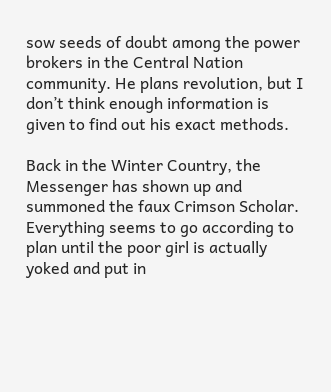sow seeds of doubt among the power brokers in the Central Nation community. He plans revolution, but I don’t think enough information is given to find out his exact methods.

Back in the Winter Country, the Messenger has shown up and summoned the faux Crimson Scholar. Everything seems to go according to plan until the poor girl is actually yoked and put in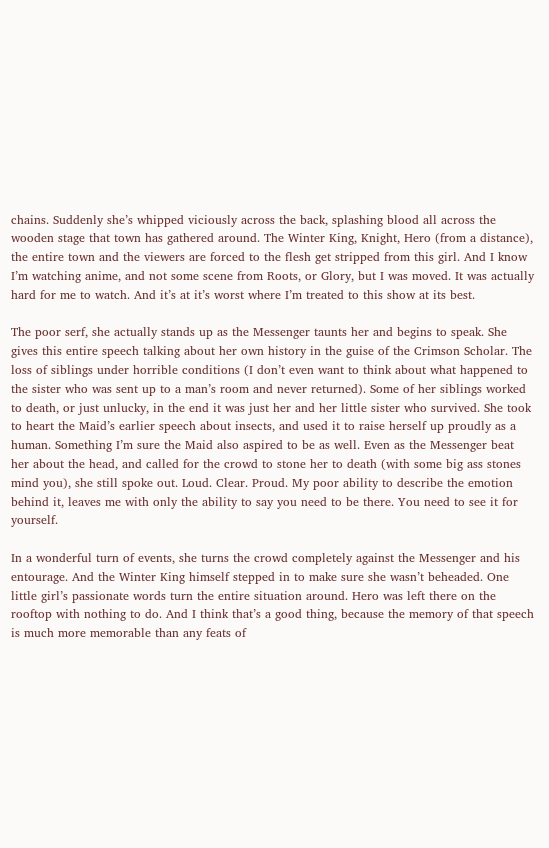chains. Suddenly she’s whipped viciously across the back, splashing blood all across the wooden stage that town has gathered around. The Winter King, Knight, Hero (from a distance), the entire town and the viewers are forced to the flesh get stripped from this girl. And I know I’m watching anime, and not some scene from Roots, or Glory, but I was moved. It was actually hard for me to watch. And it’s at it’s worst where I’m treated to this show at its best.

The poor serf, she actually stands up as the Messenger taunts her and begins to speak. She gives this entire speech talking about her own history in the guise of the Crimson Scholar. The loss of siblings under horrible conditions (I don’t even want to think about what happened to the sister who was sent up to a man’s room and never returned). Some of her siblings worked to death, or just unlucky, in the end it was just her and her little sister who survived. She took to heart the Maid’s earlier speech about insects, and used it to raise herself up proudly as a human. Something I’m sure the Maid also aspired to be as well. Even as the Messenger beat her about the head, and called for the crowd to stone her to death (with some big ass stones mind you), she still spoke out. Loud. Clear. Proud. My poor ability to describe the emotion behind it, leaves me with only the ability to say you need to be there. You need to see it for yourself.

In a wonderful turn of events, she turns the crowd completely against the Messenger and his entourage. And the Winter King himself stepped in to make sure she wasn’t beheaded. One little girl’s passionate words turn the entire situation around. Hero was left there on the rooftop with nothing to do. And I think that’s a good thing, because the memory of that speech is much more memorable than any feats of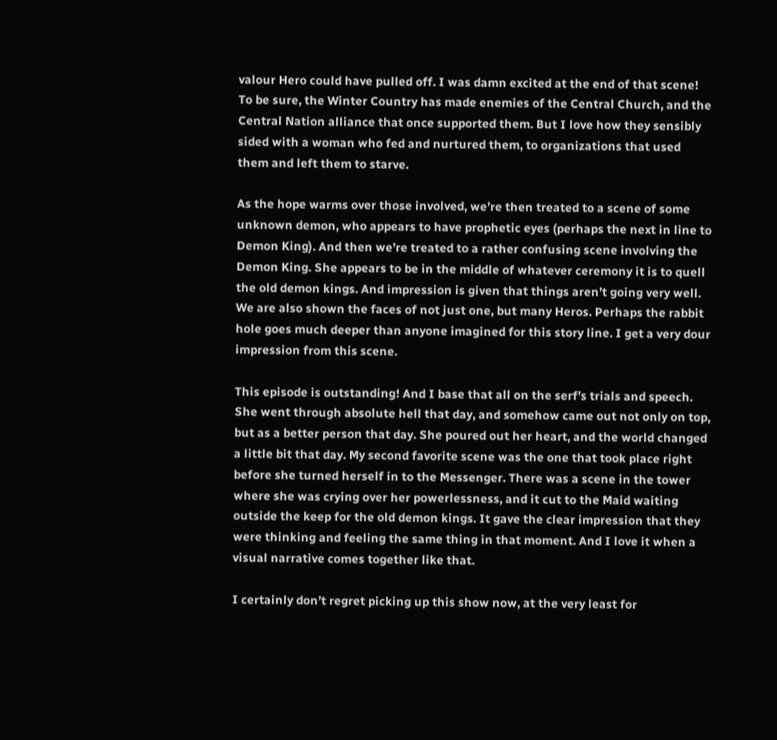valour Hero could have pulled off. I was damn excited at the end of that scene! To be sure, the Winter Country has made enemies of the Central Church, and the Central Nation alliance that once supported them. But I love how they sensibly sided with a woman who fed and nurtured them, to organizations that used them and left them to starve.

As the hope warms over those involved, we’re then treated to a scene of some unknown demon, who appears to have prophetic eyes (perhaps the next in line to Demon King). And then we’re treated to a rather confusing scene involving the Demon King. She appears to be in the middle of whatever ceremony it is to quell the old demon kings. And impression is given that things aren’t going very well. We are also shown the faces of not just one, but many Heros. Perhaps the rabbit hole goes much deeper than anyone imagined for this story line. I get a very dour impression from this scene.

This episode is outstanding! And I base that all on the serf’s trials and speech. She went through absolute hell that day, and somehow came out not only on top, but as a better person that day. She poured out her heart, and the world changed a little bit that day. My second favorite scene was the one that took place right before she turned herself in to the Messenger. There was a scene in the tower where she was crying over her powerlessness, and it cut to the Maid waiting outside the keep for the old demon kings. It gave the clear impression that they were thinking and feeling the same thing in that moment. And I love it when a visual narrative comes together like that.

I certainly don’t regret picking up this show now, at the very least for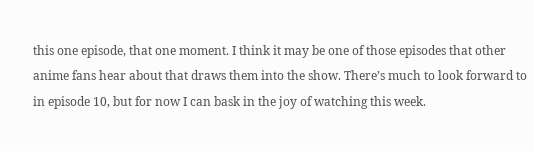this one episode, that one moment. I think it may be one of those episodes that other anime fans hear about that draws them into the show. There’s much to look forward to in episode 10, but for now I can bask in the joy of watching this week.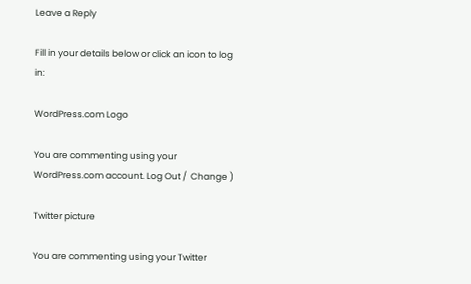Leave a Reply

Fill in your details below or click an icon to log in:

WordPress.com Logo

You are commenting using your WordPress.com account. Log Out /  Change )

Twitter picture

You are commenting using your Twitter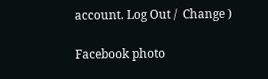account. Log Out /  Change )

Facebook photo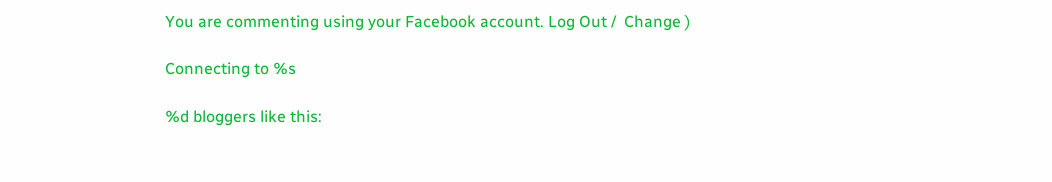You are commenting using your Facebook account. Log Out /  Change )

Connecting to %s

%d bloggers like this: